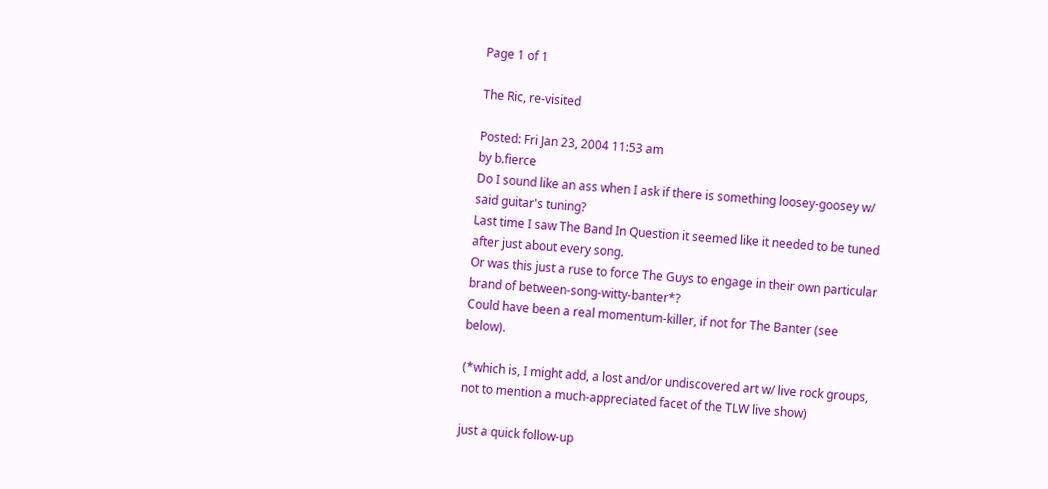Page 1 of 1

The Ric, re-visited

Posted: Fri Jan 23, 2004 11:53 am
by b.fierce
Do I sound like an ass when I ask if there is something loosey-goosey w/ said guitar's tuning?
Last time I saw The Band In Question it seemed like it needed to be tuned after just about every song.
Or was this just a ruse to force The Guys to engage in their own particular brand of between-song-witty-banter*?
Could have been a real momentum-killer, if not for The Banter (see below).

(*which is, I might add, a lost and/or undiscovered art w/ live rock groups, not to mention a much-appreciated facet of the TLW live show)

just a quick follow-up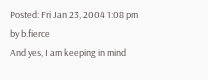Posted: Fri Jan 23, 2004 1:08 pm
by b.fierce
And yes, I am keeping in mind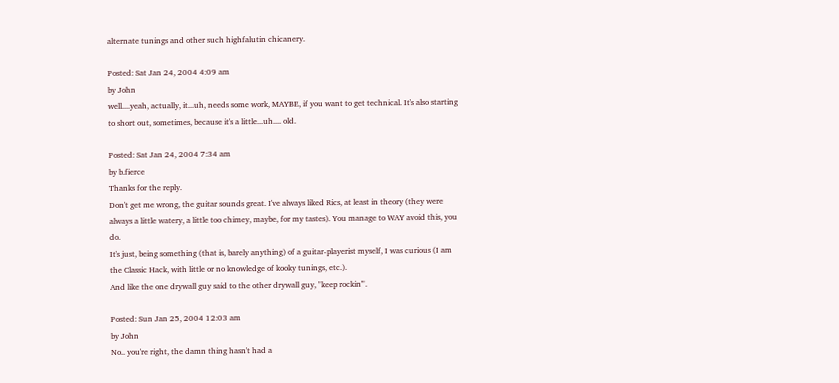alternate tunings and other such highfalutin chicanery.

Posted: Sat Jan 24, 2004 4:09 am
by John
well....yeah, actually, it...uh, needs some work, MAYBE, if you want to get technical. It's also starting to short out, sometimes, because it's a little...uh.... old.

Posted: Sat Jan 24, 2004 7:34 am
by b.fierce
Thanks for the reply.
Don't get me wrong, the guitar sounds great. I've always liked Rics, at least in theory (they were always a little watery, a little too chimey, maybe, for my tastes). You manage to WAY avoid this, you do.
It's just, being something (that is, barely anything) of a guitar-playerist myself, I was curious (I am the Classic Hack, with little or no knowledge of kooky tunings, etc.).
And like the one drywall guy said to the other drywall guy, "keep rockin'".

Posted: Sun Jan 25, 2004 12:03 am
by John
No.. you're right, the damn thing hasn't had a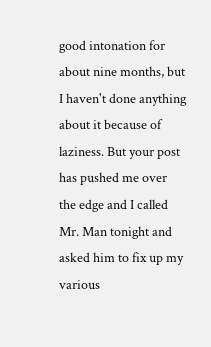good intonation for about nine months, but I haven't done anything about it because of laziness. But your post has pushed me over the edge and I called Mr. Man tonight and asked him to fix up my various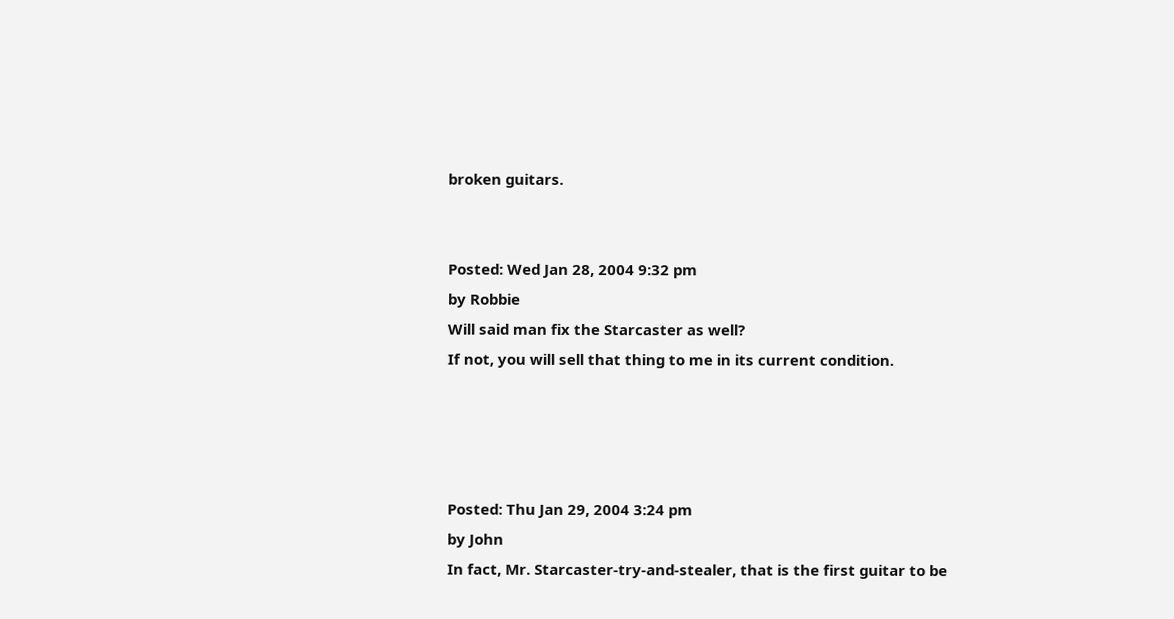broken guitars.


Posted: Wed Jan 28, 2004 9:32 pm
by Robbie
Will said man fix the Starcaster as well?
If not, you will sell that thing to me in its current condition.




Posted: Thu Jan 29, 2004 3:24 pm
by John
In fact, Mr. Starcaster-try-and-stealer, that is the first guitar to be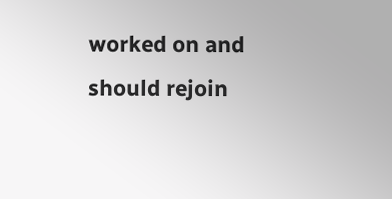worked on and should rejoin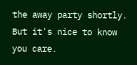the away party shortly. But it's nice to know you care.